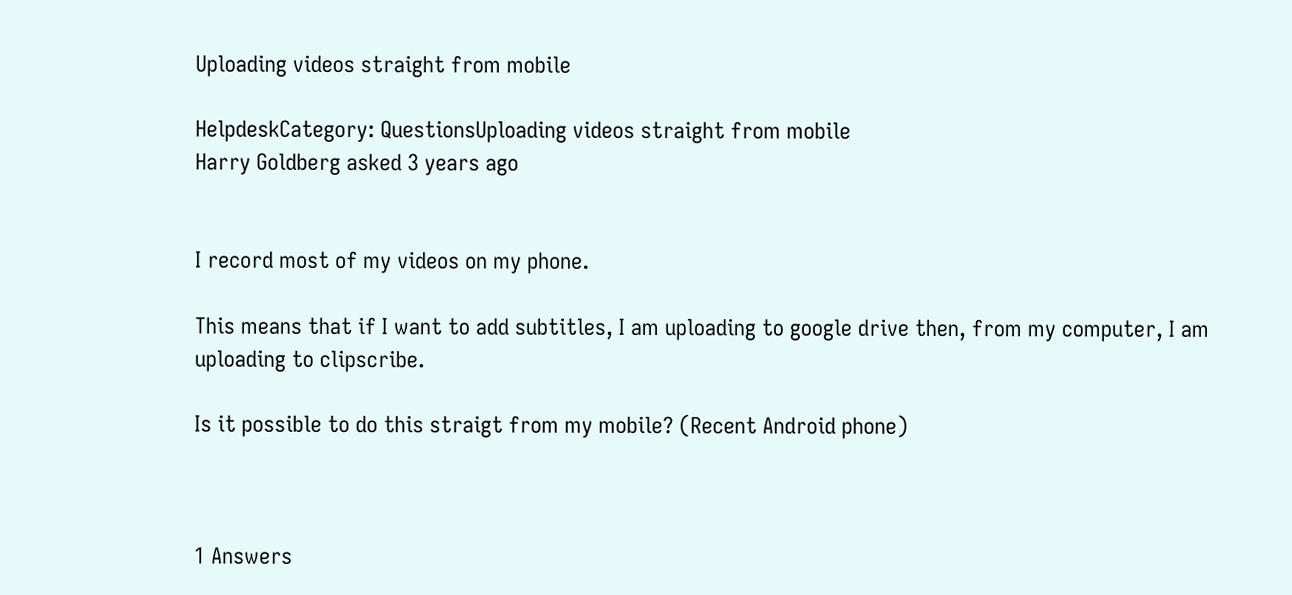Uploading videos straight from mobile

HelpdeskCategory: QuestionsUploading videos straight from mobile
Harry Goldberg asked 3 years ago


I record most of my videos on my phone.

This means that if I want to add subtitles, I am uploading to google drive then, from my computer, I am uploading to clipscribe.

Is it possible to do this straigt from my mobile? (Recent Android phone)



1 Answers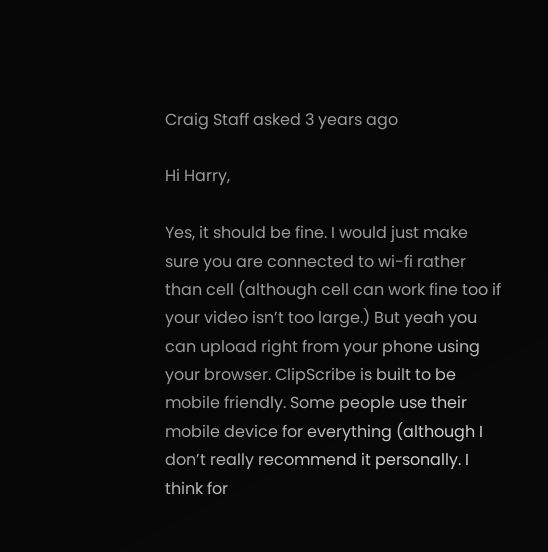Craig Staff asked 3 years ago

Hi Harry,

Yes, it should be fine. I would just make sure you are connected to wi-fi rather than cell (although cell can work fine too if your video isn’t too large.) But yeah you can upload right from your phone using your browser. ClipScribe is built to be mobile friendly. Some people use their mobile device for everything (although I don’t really recommend it personally. I think for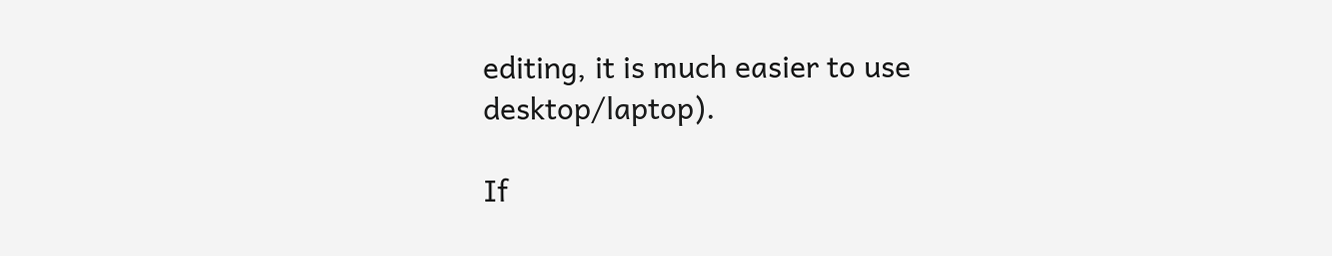editing, it is much easier to use desktop/laptop).

If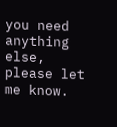you need anything else, please let me know.